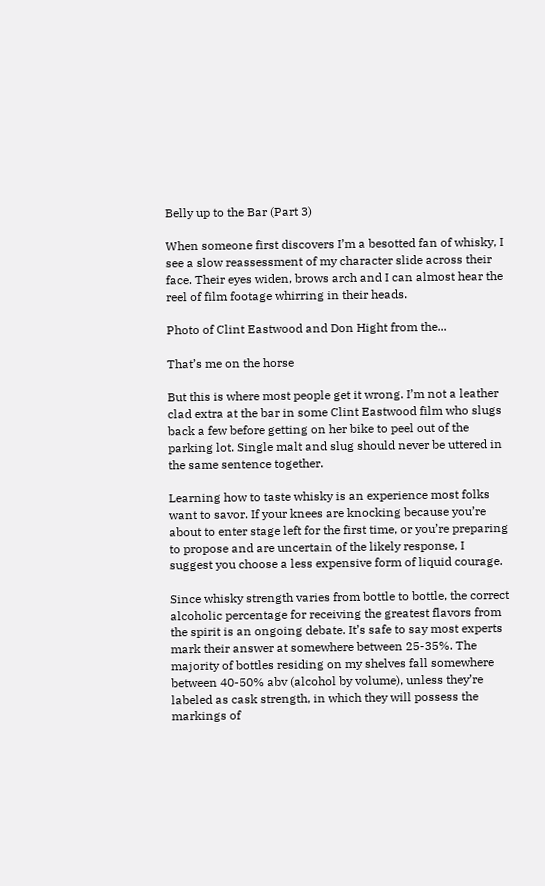Belly up to the Bar (Part 3)

When someone first discovers I’m a besotted fan of whisky, I see a slow reassessment of my character slide across their face. Their eyes widen, brows arch and I can almost hear the reel of film footage whirring in their heads.

Photo of Clint Eastwood and Don Hight from the...

That’s me on the horse

But this is where most people get it wrong. I’m not a leather clad extra at the bar in some Clint Eastwood film who slugs back a few before getting on her bike to peel out of the parking lot. Single malt and slug should never be uttered in the same sentence together.

Learning how to taste whisky is an experience most folks want to savor. If your knees are knocking because you’re about to enter stage left for the first time, or you’re preparing to propose and are uncertain of the likely response, I suggest you choose a less expensive form of liquid courage.

Since whisky strength varies from bottle to bottle, the correct alcoholic percentage for receiving the greatest flavors from the spirit is an ongoing debate. It’s safe to say most experts mark their answer at somewhere between 25-35%. The majority of bottles residing on my shelves fall somewhere between 40-50% abv (alcohol by volume), unless they’re labeled as cask strength, in which they will possess the markings of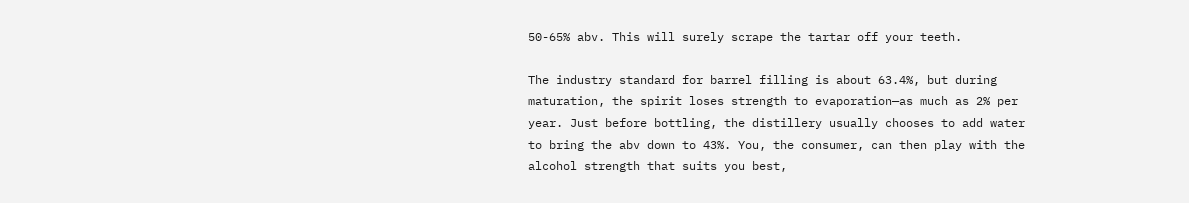50-65% abv. This will surely scrape the tartar off your teeth.

The industry standard for barrel filling is about 63.4%, but during maturation, the spirit loses strength to evaporation—as much as 2% per year. Just before bottling, the distillery usually chooses to add water to bring the abv down to 43%. You, the consumer, can then play with the alcohol strength that suits you best,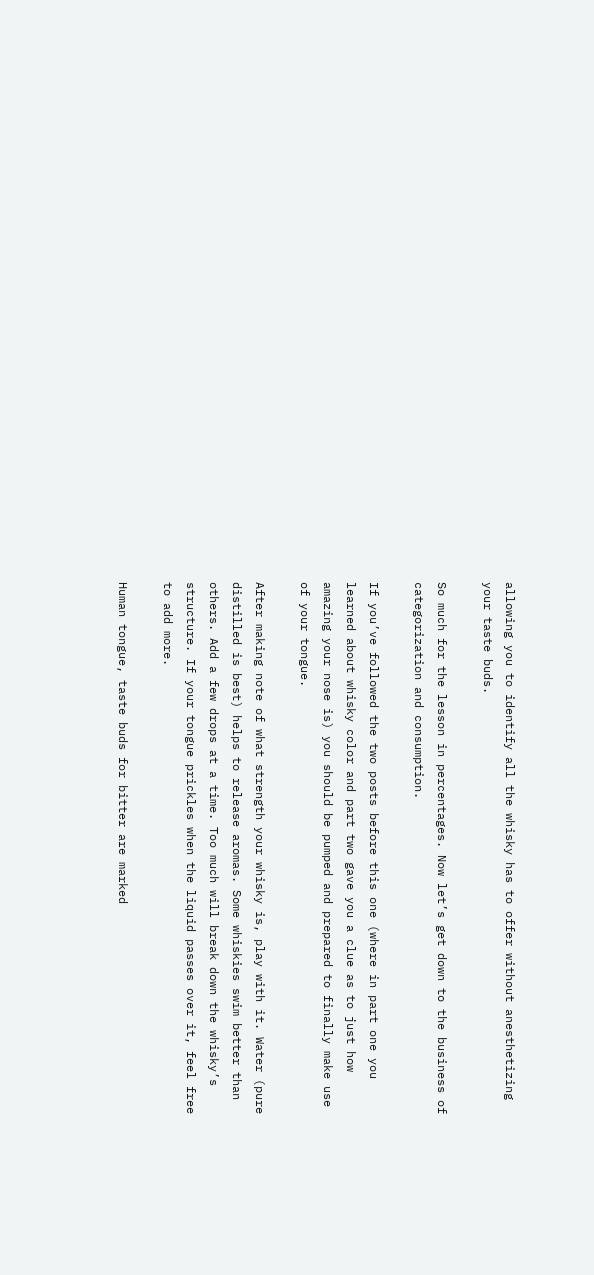allowing you to identify all the whisky has to offer without anesthetizing your taste buds.

So much for the lesson in percentages. Now let’s get down to the business of categorization and consumption.

If you’ve followed the two posts before this one (where in part one you learned about whisky color and part two gave you a clue as to just how amazing your nose is) you should be pumped and prepared to finally make use of your tongue.

After making note of what strength your whisky is, play with it. Water (pure distilled is best) helps to release aromas. Some whiskies swim better than others. Add a few drops at a time. Too much will break down the whisky’s structure. If your tongue prickles when the liquid passes over it, feel free to add more.

Human tongue, taste buds for bitter are marked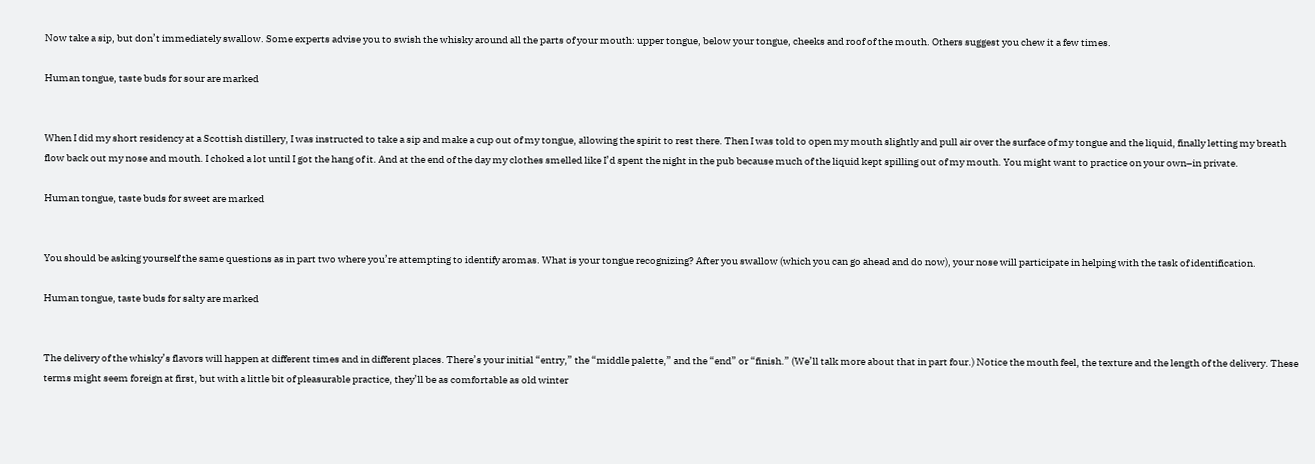Now take a sip, but don’t immediately swallow. Some experts advise you to swish the whisky around all the parts of your mouth: upper tongue, below your tongue, cheeks and roof of the mouth. Others suggest you chew it a few times.

Human tongue, taste buds for sour are marked


When I did my short residency at a Scottish distillery, I was instructed to take a sip and make a cup out of my tongue, allowing the spirit to rest there. Then I was told to open my mouth slightly and pull air over the surface of my tongue and the liquid, finally letting my breath flow back out my nose and mouth. I choked a lot until I got the hang of it. And at the end of the day my clothes smelled like I’d spent the night in the pub because much of the liquid kept spilling out of my mouth. You might want to practice on your own–in private.

Human tongue, taste buds for sweet are marked


You should be asking yourself the same questions as in part two where you’re attempting to identify aromas. What is your tongue recognizing? After you swallow (which you can go ahead and do now), your nose will participate in helping with the task of identification.

Human tongue, taste buds for salty are marked


The delivery of the whisky’s flavors will happen at different times and in different places. There’s your initial “entry,” the “middle palette,” and the “end” or “finish.” (We’ll talk more about that in part four.) Notice the mouth feel, the texture and the length of the delivery. These terms might seem foreign at first, but with a little bit of pleasurable practice, they’ll be as comfortable as old winter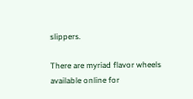slippers.

There are myriad flavor wheels available online for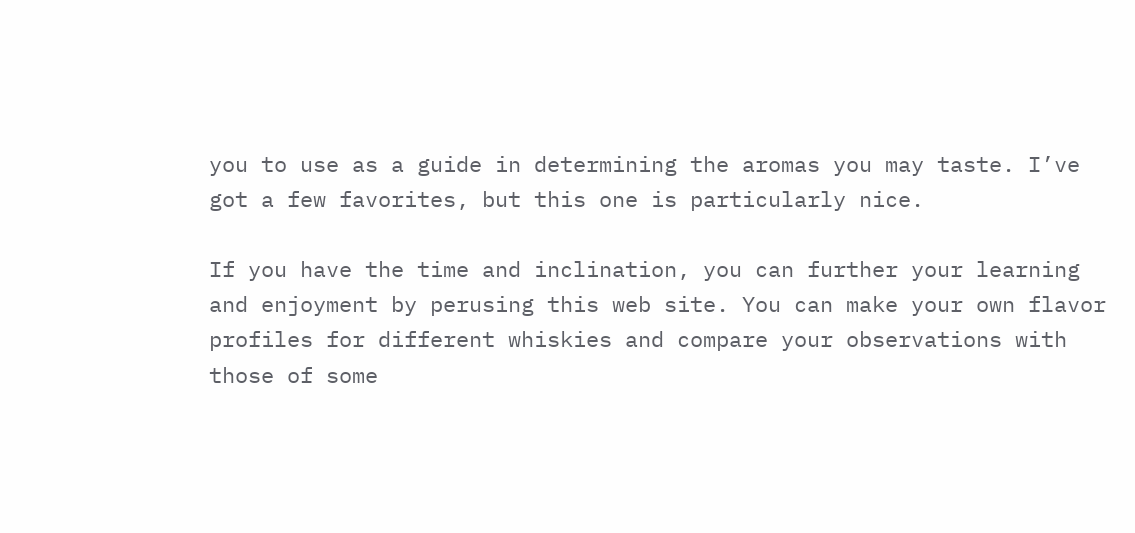you to use as a guide in determining the aromas you may taste. I’ve got a few favorites, but this one is particularly nice.

If you have the time and inclination, you can further your learning and enjoyment by perusing this web site. You can make your own flavor profiles for different whiskies and compare your observations with those of some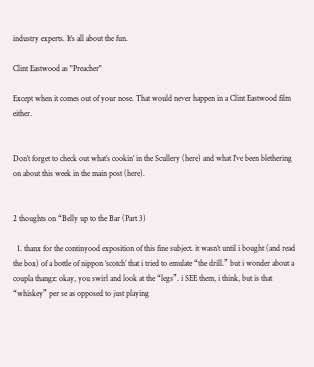industry experts. It’s all about the fun.

Clint Eastwood as "Preacher"

Except when it comes out of your nose. That would never happen in a Clint Eastwood film either.


Don’t forget to check out what’s cookin’ in the Scullery (here) and what I’ve been blethering on about this week in the main post (here).


2 thoughts on “Belly up to the Bar (Part 3)

  1. thanx for the continyood exposition of this fine subject. it wasn’t until i bought (and read the box) of a bottle of nippon ‘scotch’ that i tried to emulate “the drill.” but i wonder about a coupla thangz: okay, you swirl and look at the “legs”. i SEE them, i think, but is that “whiskey” per se as opposed to just playing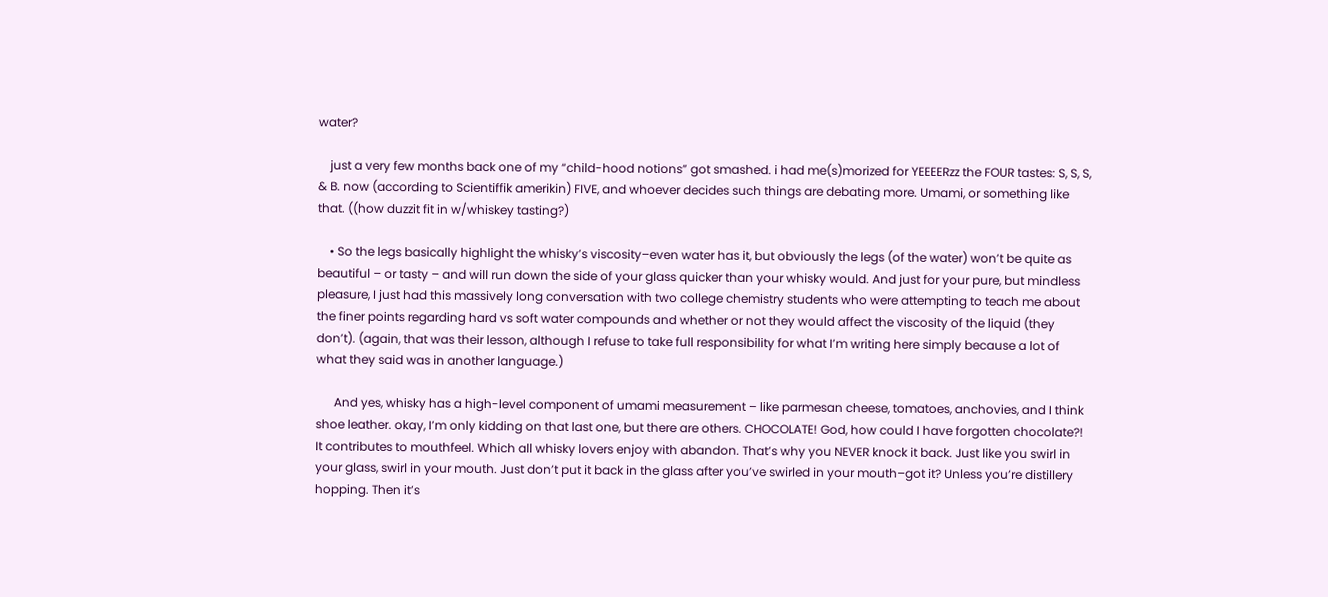water?

    just a very few months back one of my “child-hood notions” got smashed. i had me(s)morized for YEEEERzz the FOUR tastes: S, S, S, & B. now (according to Scientiffik amerikin) FIVE, and whoever decides such things are debating more. Umami, or something like that. ((how duzzit fit in w/whiskey tasting?)

    • So the legs basically highlight the whisky’s viscosity–even water has it, but obviously the legs (of the water) won’t be quite as beautiful – or tasty – and will run down the side of your glass quicker than your whisky would. And just for your pure, but mindless pleasure, I just had this massively long conversation with two college chemistry students who were attempting to teach me about the finer points regarding hard vs soft water compounds and whether or not they would affect the viscosity of the liquid (they don’t). (again, that was their lesson, although I refuse to take full responsibility for what I’m writing here simply because a lot of what they said was in another language.)

      And yes, whisky has a high-level component of umami measurement – like parmesan cheese, tomatoes, anchovies, and I think shoe leather. okay, I’m only kidding on that last one, but there are others. CHOCOLATE! God, how could I have forgotten chocolate?! It contributes to mouthfeel. Which all whisky lovers enjoy with abandon. That’s why you NEVER knock it back. Just like you swirl in your glass, swirl in your mouth. Just don’t put it back in the glass after you’ve swirled in your mouth–got it? Unless you’re distillery hopping. Then it’s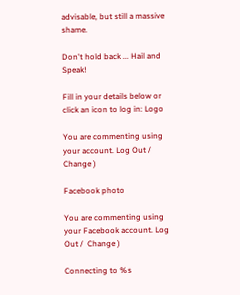advisable, but still a massive shame.

Don't hold back ... Hail and Speak!

Fill in your details below or click an icon to log in: Logo

You are commenting using your account. Log Out /  Change )

Facebook photo

You are commenting using your Facebook account. Log Out /  Change )

Connecting to %s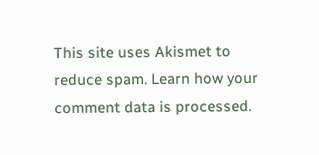This site uses Akismet to reduce spam. Learn how your comment data is processed.